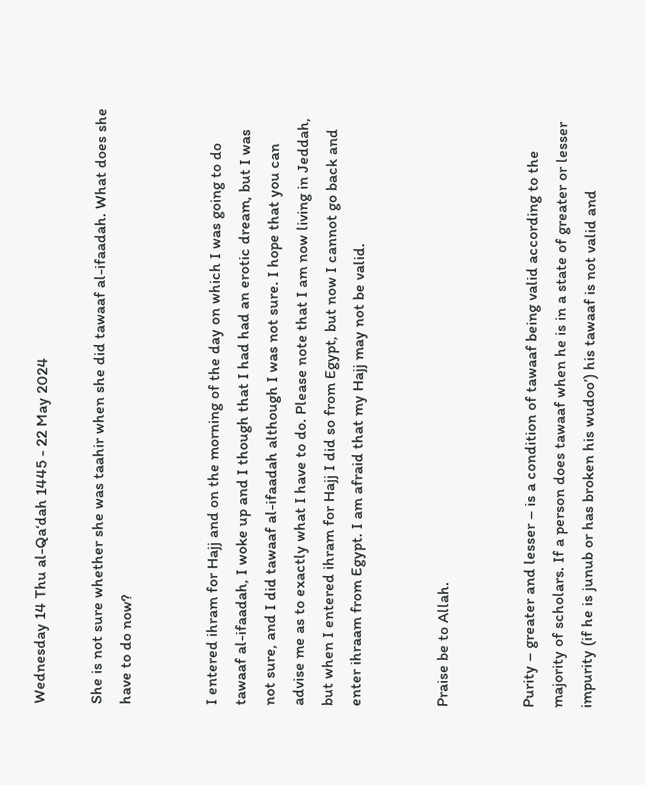Wednesday 14 Thu al-Qa‘dah 1445 - 22 May 2024

She is not sure whether she was taahir when she did tawaaf al-ifaadah. What does she have to do now?


I entered ihram for Hajj and on the morning of the day on which I was going to do tawaaf al-ifaadah, I woke up and I though that I had had an erotic dream, but I was not sure, and I did tawaaf al-ifaadah although I was not sure. I hope that you can advise me as to exactly what I have to do. Please note that I am now living in Jeddah, but when I entered ihram for Hajj I did so from Egypt, but now I cannot go back and enter ihraam from Egypt. I am afraid that my Hajj may not be valid.


Praise be to Allah.


Purity – greater and lesser – is a condition of tawaaf being valid according to the majority of scholars. If a person does tawaaf when he is in a state of greater or lesser impurity (if he is junub or has broken his wudoo’) his tawaaf is not valid and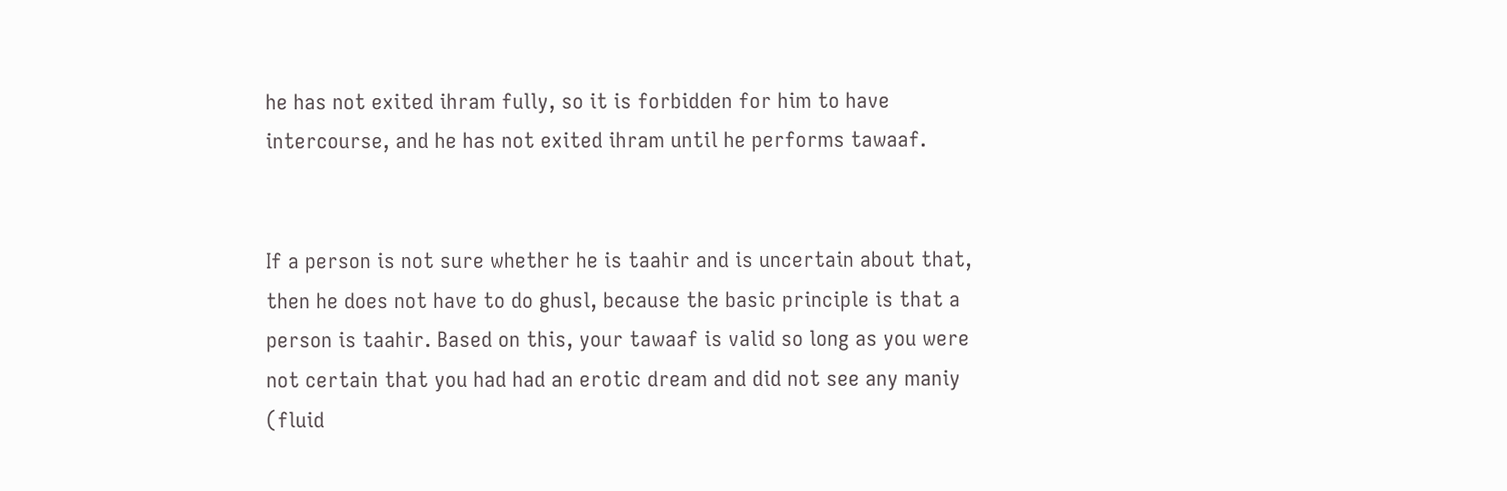he has not exited ihram fully, so it is forbidden for him to have intercourse, and he has not exited ihram until he performs tawaaf.


If a person is not sure whether he is taahir and is uncertain about that, then he does not have to do ghusl, because the basic principle is that a person is taahir. Based on this, your tawaaf is valid so long as you were not certain that you had had an erotic dream and did not see any maniy (fluid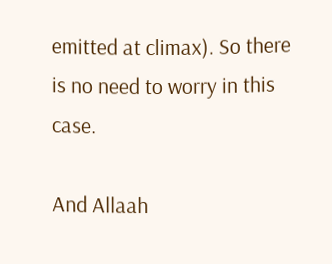emitted at climax). So there is no need to worry in this case.

And Allaah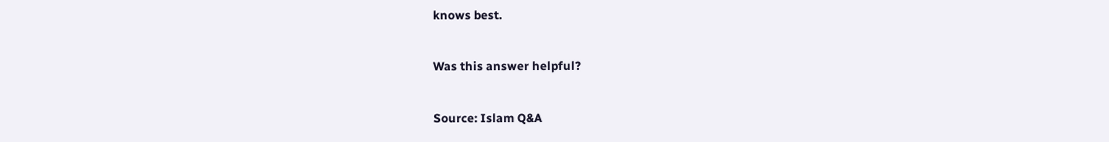knows best.

Was this answer helpful?

Source: Islam Q&A